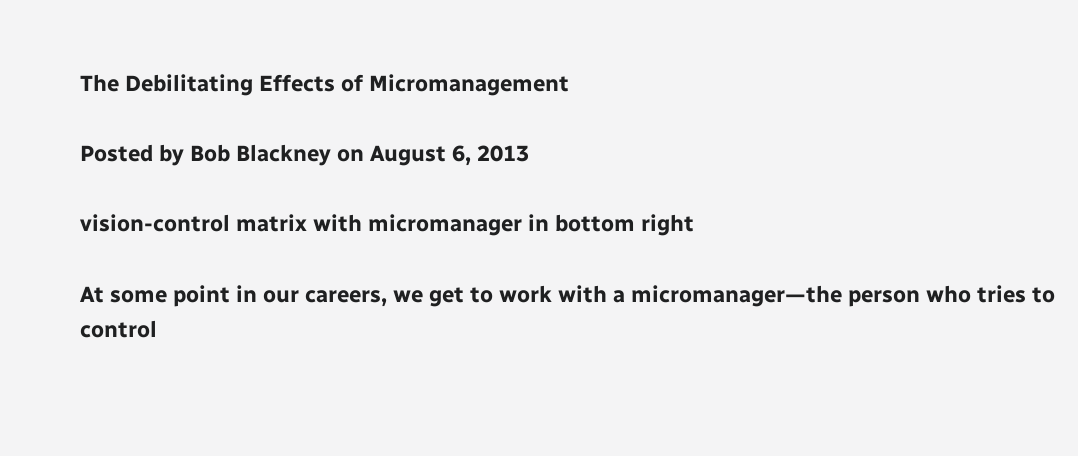The Debilitating Effects of Micromanagement

Posted by Bob Blackney on August 6, 2013

vision-control matrix with micromanager in bottom right

At some point in our careers, we get to work with a micromanager—the person who tries to control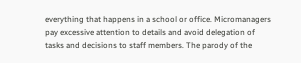everything that happens in a school or office. Micromanagers pay excessive attention to details and avoid delegation of tasks and decisions to staff members. The parody of the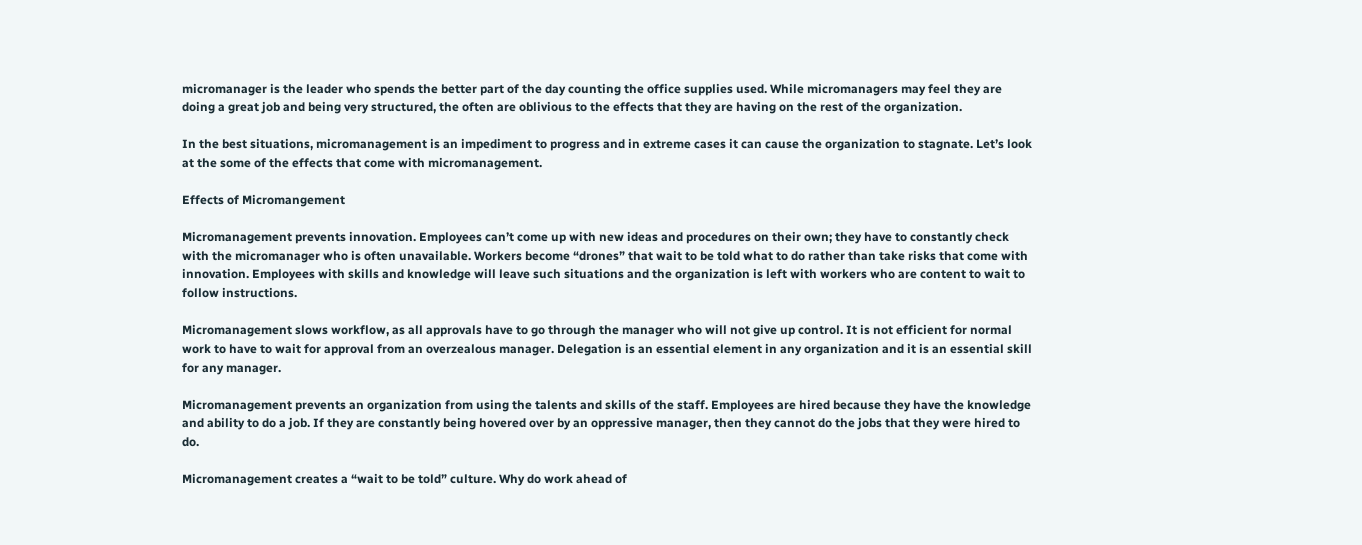micromanager is the leader who spends the better part of the day counting the office supplies used. While micromanagers may feel they are doing a great job and being very structured, the often are oblivious to the effects that they are having on the rest of the organization.

In the best situations, micromanagement is an impediment to progress and in extreme cases it can cause the organization to stagnate. Let’s look at the some of the effects that come with micromanagement.

Effects of Micromangement

Micromanagement prevents innovation. Employees can’t come up with new ideas and procedures on their own; they have to constantly check with the micromanager who is often unavailable. Workers become “drones” that wait to be told what to do rather than take risks that come with innovation. Employees with skills and knowledge will leave such situations and the organization is left with workers who are content to wait to follow instructions.

Micromanagement slows workflow, as all approvals have to go through the manager who will not give up control. It is not efficient for normal work to have to wait for approval from an overzealous manager. Delegation is an essential element in any organization and it is an essential skill for any manager.

Micromanagement prevents an organization from using the talents and skills of the staff. Employees are hired because they have the knowledge and ability to do a job. If they are constantly being hovered over by an oppressive manager, then they cannot do the jobs that they were hired to do.

Micromanagement creates a “wait to be told” culture. Why do work ahead of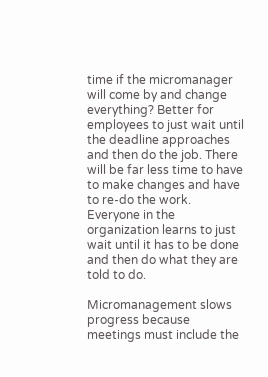time if the micromanager will come by and change everything? Better for employees to just wait until the deadline approaches and then do the job. There will be far less time to have to make changes and have to re-do the work. Everyone in the organization learns to just wait until it has to be done and then do what they are told to do.

Micromanagement slows progress because meetings must include the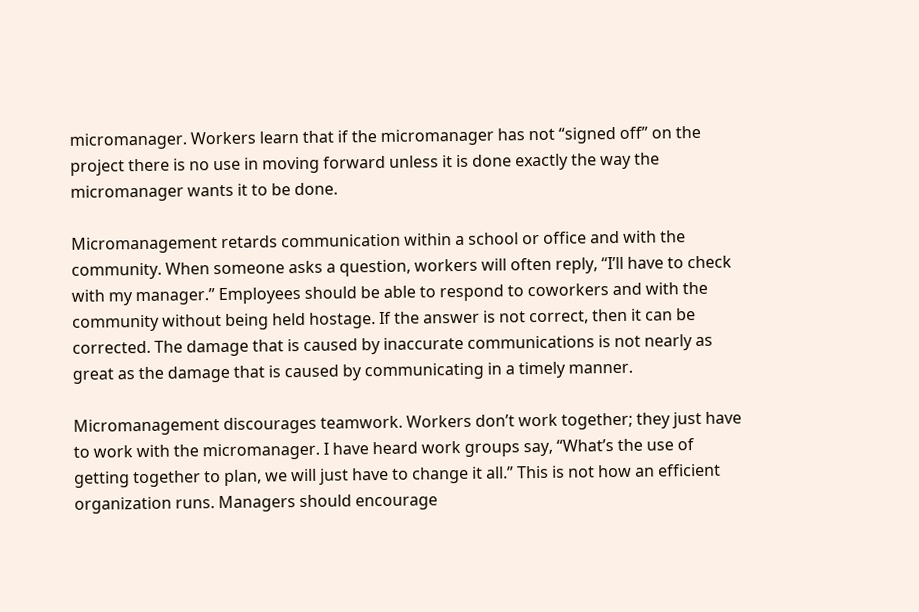micromanager. Workers learn that if the micromanager has not “signed off” on the project there is no use in moving forward unless it is done exactly the way the micromanager wants it to be done.

Micromanagement retards communication within a school or office and with the community. When someone asks a question, workers will often reply, “I’ll have to check with my manager.” Employees should be able to respond to coworkers and with the community without being held hostage. If the answer is not correct, then it can be corrected. The damage that is caused by inaccurate communications is not nearly as great as the damage that is caused by communicating in a timely manner.

Micromanagement discourages teamwork. Workers don’t work together; they just have to work with the micromanager. I have heard work groups say, “What’s the use of getting together to plan, we will just have to change it all.” This is not how an efficient organization runs. Managers should encourage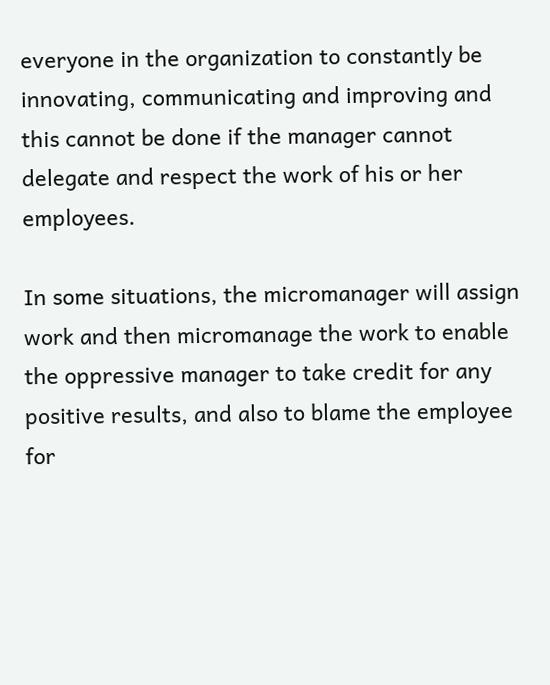everyone in the organization to constantly be innovating, communicating and improving and this cannot be done if the manager cannot delegate and respect the work of his or her employees.

In some situations, the micromanager will assign work and then micromanage the work to enable the oppressive manager to take credit for any positive results, and also to blame the employee for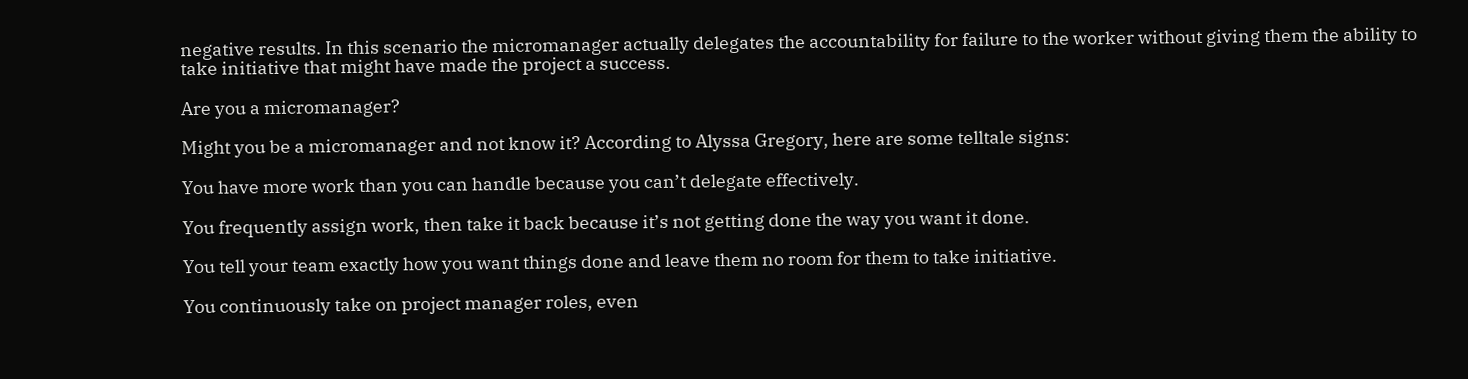negative results. In this scenario the micromanager actually delegates the accountability for failure to the worker without giving them the ability to take initiative that might have made the project a success.

Are you a micromanager?

Might you be a micromanager and not know it? According to Alyssa Gregory, here are some telltale signs:

You have more work than you can handle because you can’t delegate effectively.

You frequently assign work, then take it back because it’s not getting done the way you want it done.

You tell your team exactly how you want things done and leave them no room for them to take initiative.

You continuously take on project manager roles, even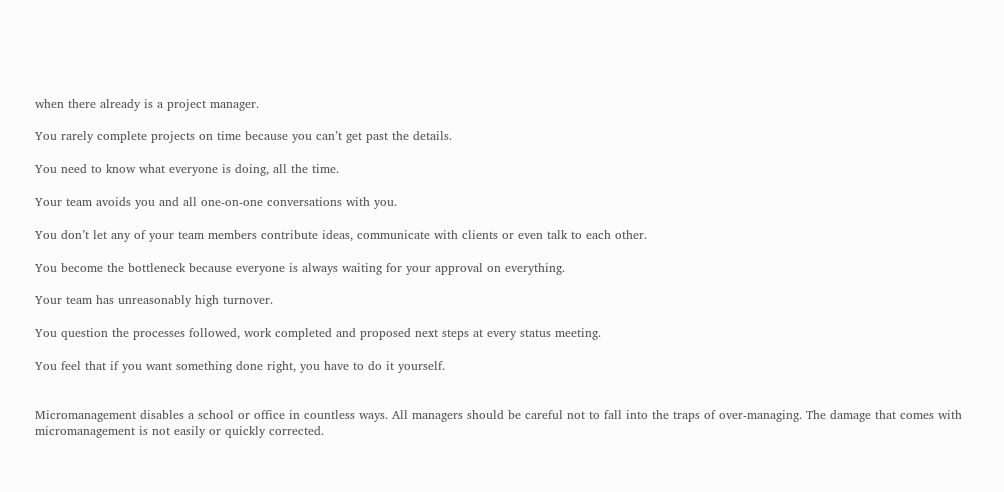when there already is a project manager.

You rarely complete projects on time because you can’t get past the details.

You need to know what everyone is doing, all the time.

Your team avoids you and all one-on-one conversations with you.

You don’t let any of your team members contribute ideas, communicate with clients or even talk to each other.

You become the bottleneck because everyone is always waiting for your approval on everything.

Your team has unreasonably high turnover.

You question the processes followed, work completed and proposed next steps at every status meeting.

You feel that if you want something done right, you have to do it yourself.


Micromanagement disables a school or office in countless ways. All managers should be careful not to fall into the traps of over-managing. The damage that comes with micromanagement is not easily or quickly corrected.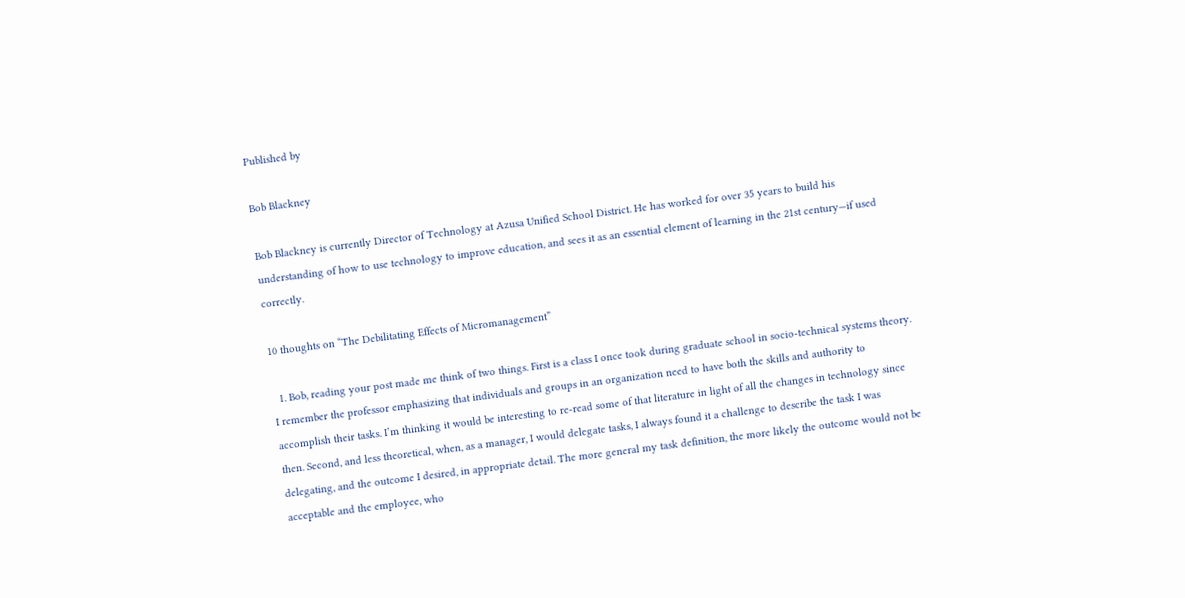Published by

Bob Blackney

Bob Blackney is currently Director of Technology at Azusa Unified School District. He has worked for over 35 years to build his understanding of how to use technology to improve education, and sees it as an essential element of learning in the 21st century—if used correctly.

10 thoughts on “The Debilitating Effects of Micromanagement”

  1. Bob, reading your post made me think of two things. First is a class I once took during graduate school in socio-technical systems theory. I remember the professor emphasizing that individuals and groups in an organization need to have both the skills and authority to accomplish their tasks. I’m thinking it would be interesting to re-read some of that literature in light of all the changes in technology since then. Second, and less theoretical, when, as a manager, I would delegate tasks, I always found it a challenge to describe the task I was delegating, and the outcome I desired, in appropriate detail. The more general my task definition, the more likely the outcome would not be acceptable and the employee, who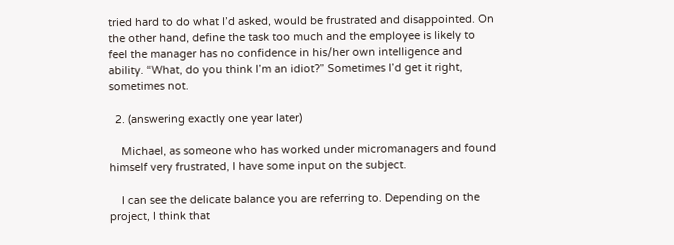tried hard to do what I’d asked, would be frustrated and disappointed. On the other hand, define the task too much and the employee is likely to feel the manager has no confidence in his/her own intelligence and ability. “What, do you think I’m an idiot?” Sometimes I’d get it right, sometimes not.

  2. (answering exactly one year later)

    Michael, as someone who has worked under micromanagers and found himself very frustrated, I have some input on the subject.

    I can see the delicate balance you are referring to. Depending on the project, I think that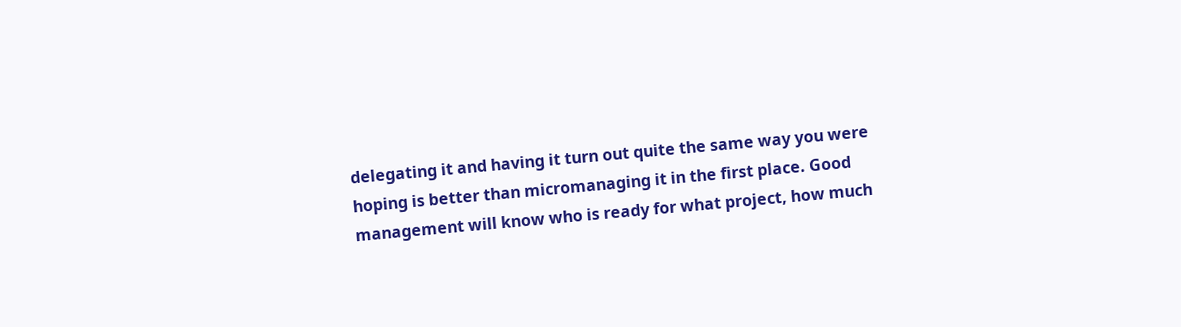delegating it and having it turn out quite the same way you were hoping is better than micromanaging it in the first place. Good management will know who is ready for what project, how much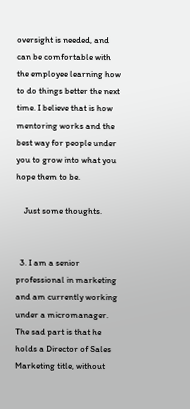oversight is needed, and can be comfortable with the employee learning how to do things better the next time. I believe that is how mentoring works and the best way for people under you to grow into what you hope them to be.

    Just some thoughts.


  3. I am a senior professional in marketing and am currently working under a micromanager. The sad part is that he holds a Director of Sales Marketing title, without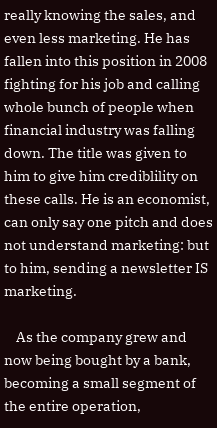really knowing the sales, and even less marketing. He has fallen into this position in 2008 fighting for his job and calling whole bunch of people when financial industry was falling down. The title was given to him to give him crediblility on these calls. He is an economist, can only say one pitch and does not understand marketing: but to him, sending a newsletter IS marketing.

    As the company grew and now being bought by a bank, becoming a small segment of the entire operation,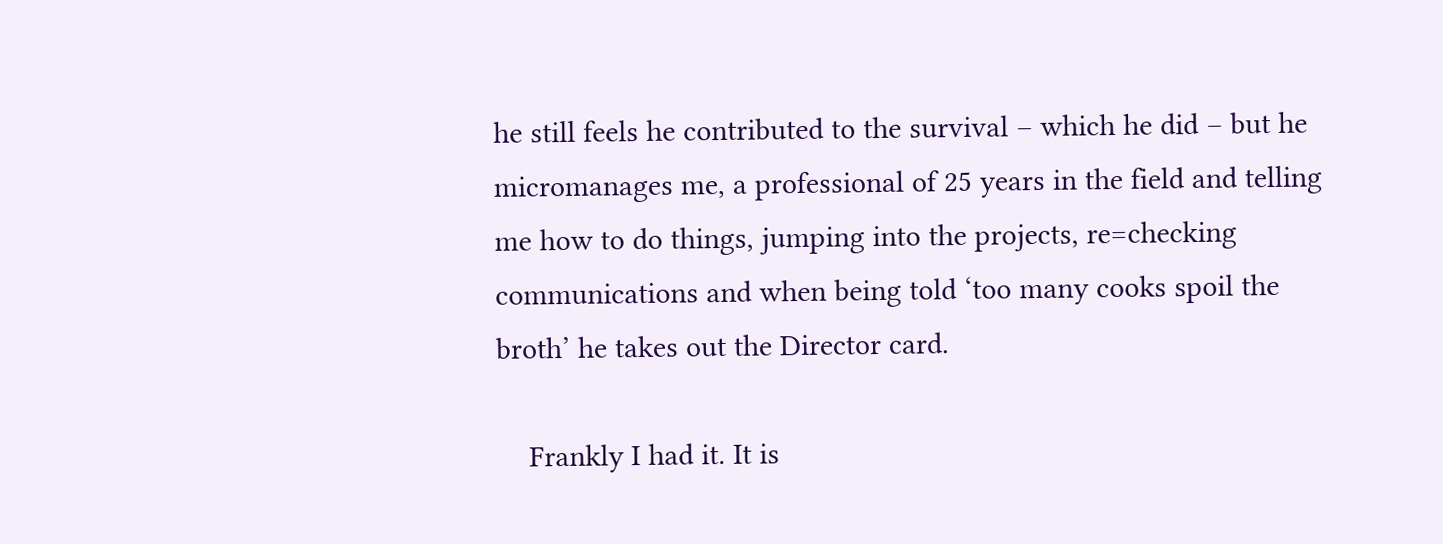he still feels he contributed to the survival – which he did – but he micromanages me, a professional of 25 years in the field and telling me how to do things, jumping into the projects, re=checking communications and when being told ‘too many cooks spoil the broth’ he takes out the Director card.

    Frankly I had it. It is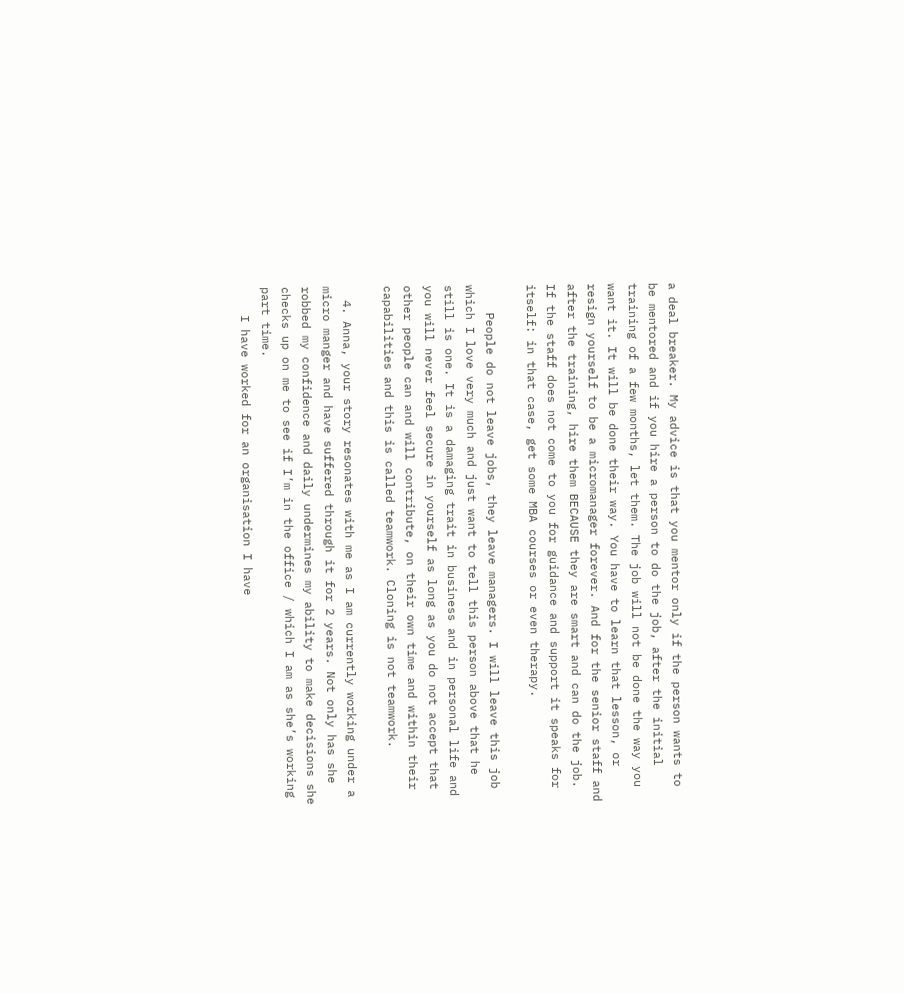a deal breaker. My advice is that you mentor only if the person wants to be mentored and if you hire a person to do the job, after the initial training of a few months, let them. The job will not be done the way you want it. It will be done their way. You have to learn that lesson, or resign yourself to be a micromanager forever. And for the senior staff and after the training, hire them BECAUSE they are smart and can do the job. If the staff does not come to you for guidance and support it speaks for itself: in that case, get some MBA courses or even therapy.

    People do not leave jobs, they leave managers. I will leave this job which I love very much and just want to tell this person above that he still is one. It is a damaging trait in business and in personal life and you will never feel secure in yourself as long as you do not accept that other people can and will contribute, on their own time and within their capabilities and this is called teamwork. Cloning is not teamwork.

  4. Anna, your story resonates with me as I am currently working under a micro manger and have suffered through it for 2 years. Not only has she robbed my confidence and daily undermines my ability to make decisions she checks up on me to see if I’m in the office / which I am as she’s working part time.
    I have worked for an organisation I have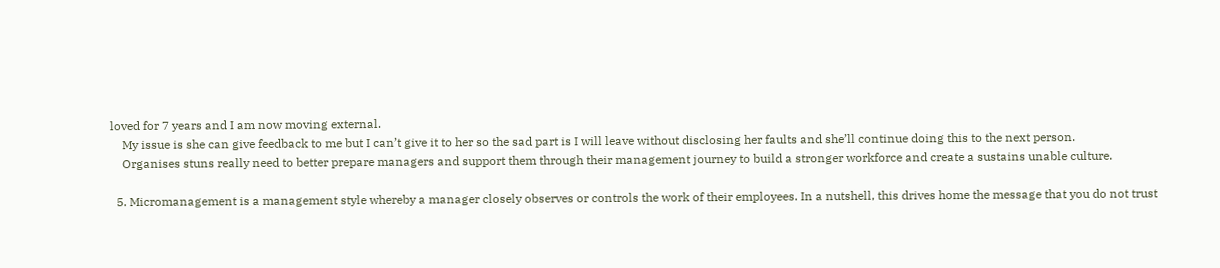loved for 7 years and I am now moving external.
    My issue is she can give feedback to me but I can’t give it to her so the sad part is I will leave without disclosing her faults and she’ll continue doing this to the next person.
    Organises stuns really need to better prepare managers and support them through their management journey to build a stronger workforce and create a sustains unable culture.

  5. Micromanagement is a management style whereby a manager closely observes or controls the work of their employees. In a nutshell, this drives home the message that you do not trust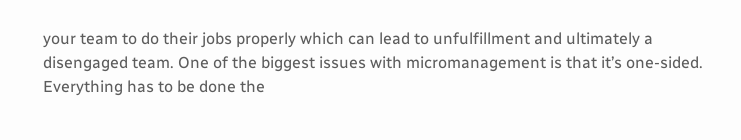your team to do their jobs properly which can lead to unfulfillment and ultimately a disengaged team. One of the biggest issues with micromanagement is that it’s one-sided. Everything has to be done the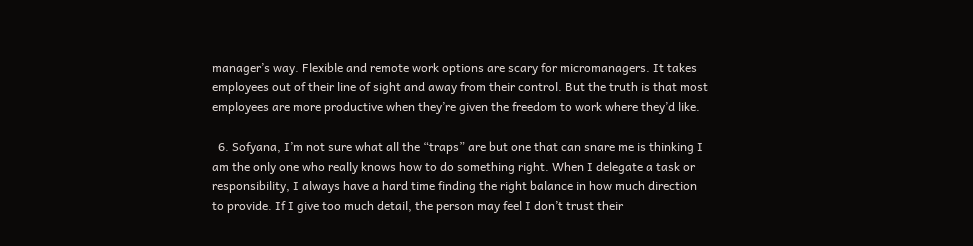manager’s way. Flexible and remote work options are scary for micromanagers. It takes employees out of their line of sight and away from their control. But the truth is that most employees are more productive when they’re given the freedom to work where they’d like.

  6. Sofyana, I’m not sure what all the “traps” are but one that can snare me is thinking I am the only one who really knows how to do something right. When I delegate a task or responsibility, I always have a hard time finding the right balance in how much direction to provide. If I give too much detail, the person may feel I don’t trust their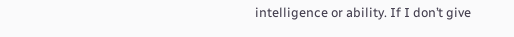intelligence or ability. If I don’t give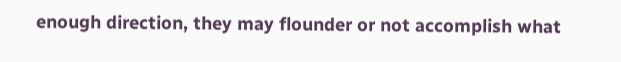enough direction, they may flounder or not accomplish what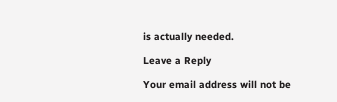is actually needed.

Leave a Reply

Your email address will not be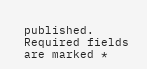published. Required fields are marked *